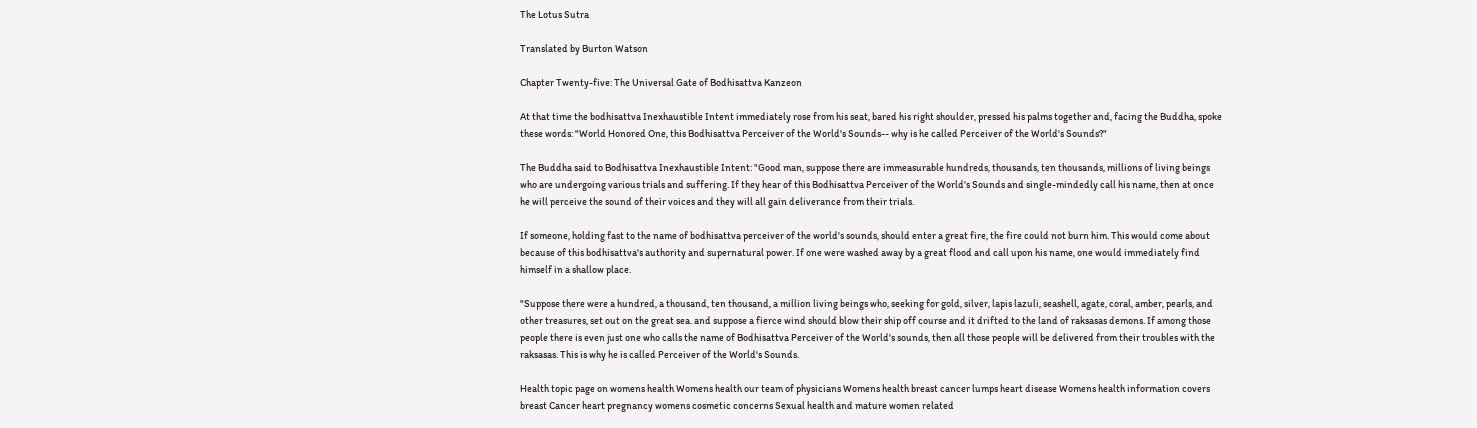The Lotus Sutra

Translated by Burton Watson

Chapter Twenty-five: The Universal Gate of Bodhisattva Kanzeon

At that time the bodhisattva Inexhaustible Intent immediately rose from his seat, bared his right shoulder, pressed his palms together and, facing the Buddha, spoke these words: "World Honored One, this Bodhisattva Perceiver of the World's Sounds-- why is he called Perceiver of the World's Sounds?"

The Buddha said to Bodhisattva Inexhaustible Intent: "Good man, suppose there are immeasurable hundreds, thousands, ten thousands, millions of living beings who are undergoing various trials and suffering. If they hear of this Bodhisattva Perceiver of the World's Sounds and single-mindedly call his name, then at once he will perceive the sound of their voices and they will all gain deliverance from their trials.

If someone, holding fast to the name of bodhisattva perceiver of the world's sounds, should enter a great fire, the fire could not burn him. This would come about because of this bodhisattva's authority and supernatural power. If one were washed away by a great flood and call upon his name, one would immediately find himself in a shallow place.

"Suppose there were a hundred, a thousand, ten thousand, a million living beings who, seeking for gold, silver, lapis lazuli, seashell, agate, coral, amber, pearls, and other treasures, set out on the great sea. and suppose a fierce wind should blow their ship off course and it drifted to the land of raksasas demons. If among those people there is even just one who calls the name of Bodhisattva Perceiver of the World's sounds, then all those people will be delivered from their troubles with the raksasas. This is why he is called Perceiver of the World's Sounds.

Health topic page on womens health Womens health our team of physicians Womens health breast cancer lumps heart disease Womens health information covers breast Cancer heart pregnancy womens cosmetic concerns Sexual health and mature women related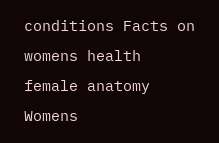conditions Facts on womens health female anatomy Womens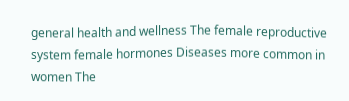general health and wellness The female reproductive system female hormones Diseases more common in women The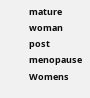mature woman post menopause Womens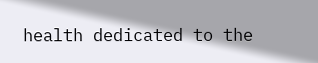health dedicated to the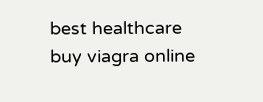best healthcare
buy viagra online